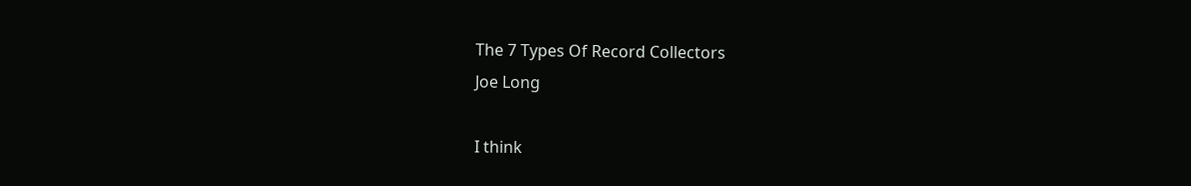The 7 Types Of Record Collectors
Joe Long

I think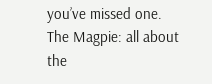you’ve missed one. The Magpie: all about the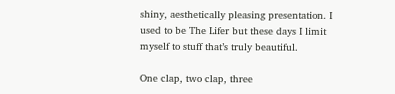shiny, aesthetically pleasing presentation. I used to be The Lifer but these days I limit myself to stuff that’s truly beautiful.

One clap, two clap, three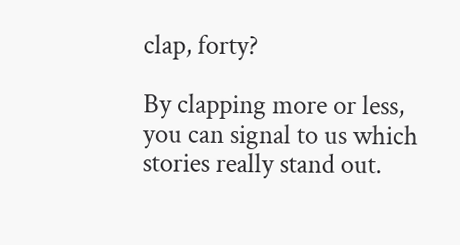clap, forty?

By clapping more or less, you can signal to us which stories really stand out.